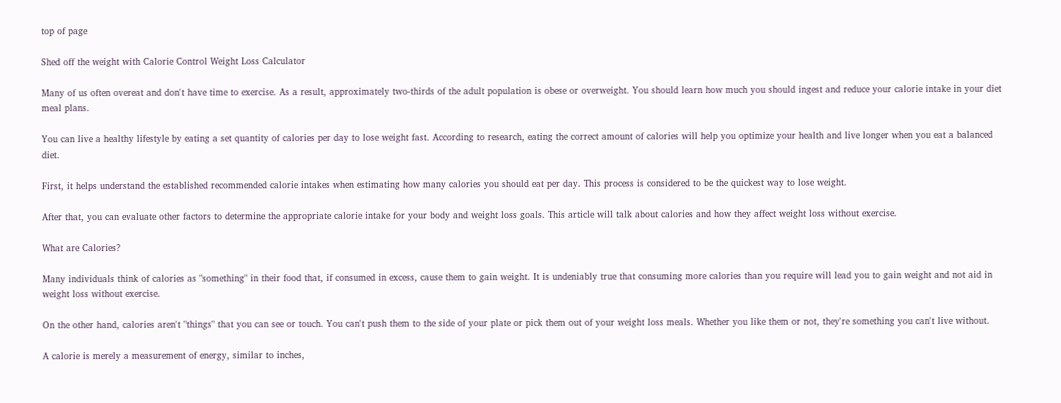top of page

Shed off the weight with Calorie Control Weight Loss Calculator

Many of us often overeat and don't have time to exercise. As a result, approximately two-thirds of the adult population is obese or overweight. You should learn how much you should ingest and reduce your calorie intake in your diet meal plans.

You can live a healthy lifestyle by eating a set quantity of calories per day to lose weight fast. According to research, eating the correct amount of calories will help you optimize your health and live longer when you eat a balanced diet.

First, it helps understand the established recommended calorie intakes when estimating how many calories you should eat per day. This process is considered to be the quickest way to lose weight.

After that, you can evaluate other factors to determine the appropriate calorie intake for your body and weight loss goals. This article will talk about calories and how they affect weight loss without exercise.

What are Calories?

Many individuals think of calories as "something" in their food that, if consumed in excess, cause them to gain weight. It is undeniably true that consuming more calories than you require will lead you to gain weight and not aid in weight loss without exercise.

On the other hand, calories aren't "things" that you can see or touch. You can't push them to the side of your plate or pick them out of your weight loss meals. Whether you like them or not, they're something you can't live without.

A calorie is merely a measurement of energy, similar to inches,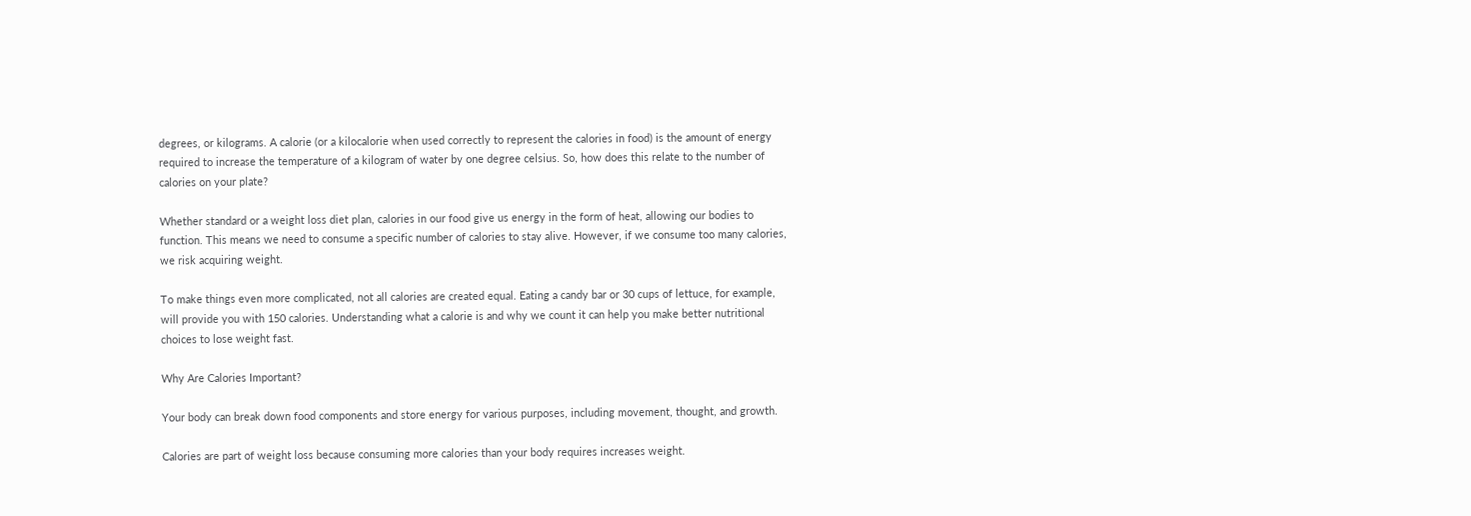degrees, or kilograms. A calorie (or a kilocalorie when used correctly to represent the calories in food) is the amount of energy required to increase the temperature of a kilogram of water by one degree celsius. So, how does this relate to the number of calories on your plate?

Whether standard or a weight loss diet plan, calories in our food give us energy in the form of heat, allowing our bodies to function. This means we need to consume a specific number of calories to stay alive. However, if we consume too many calories, we risk acquiring weight.

To make things even more complicated, not all calories are created equal. Eating a candy bar or 30 cups of lettuce, for example, will provide you with 150 calories. Understanding what a calorie is and why we count it can help you make better nutritional choices to lose weight fast.

Why Are Calories Important?

Your body can break down food components and store energy for various purposes, including movement, thought, and growth.

Calories are part of weight loss because consuming more calories than your body requires increases weight.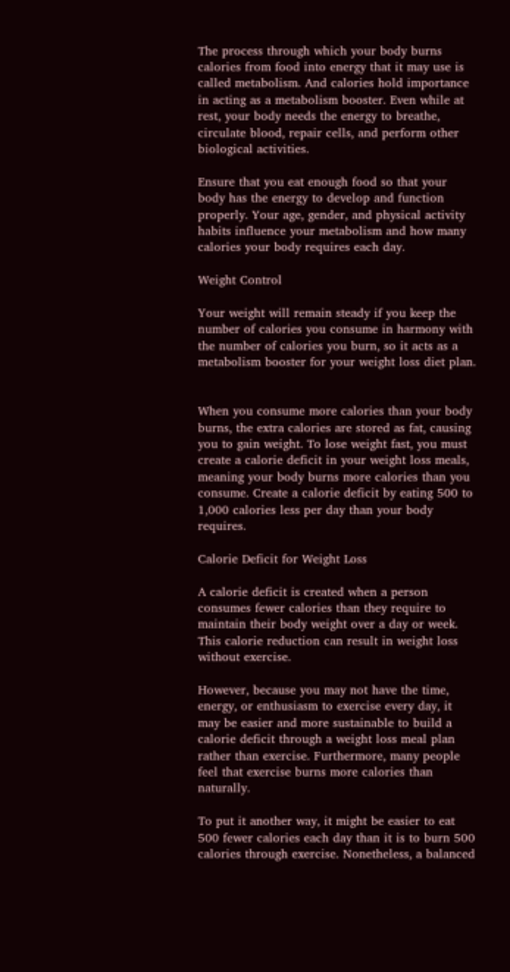The process through which your body burns calories from food into energy that it may use is called metabolism. And calories hold importance in acting as a metabolism booster. Even while at rest, your body needs the energy to breathe, circulate blood, repair cells, and perform other biological activities.

Ensure that you eat enough food so that your body has the energy to develop and function properly. Your age, gender, and physical activity habits influence your metabolism and how many calories your body requires each day.

Weight Control

Your weight will remain steady if you keep the number of calories you consume in harmony with the number of calories you burn, so it acts as a metabolism booster for your weight loss diet plan.


When you consume more calories than your body burns, the extra calories are stored as fat, causing you to gain weight. To lose weight fast, you must create a calorie deficit in your weight loss meals, meaning your body burns more calories than you consume. Create a calorie deficit by eating 500 to 1,000 calories less per day than your body requires.

Calorie Deficit for Weight Loss

A calorie deficit is created when a person consumes fewer calories than they require to maintain their body weight over a day or week. This calorie reduction can result in weight loss without exercise.

However, because you may not have the time, energy, or enthusiasm to exercise every day, it may be easier and more sustainable to build a calorie deficit through a weight loss meal plan rather than exercise. Furthermore, many people feel that exercise burns more calories than naturally.

To put it another way, it might be easier to eat 500 fewer calories each day than it is to burn 500 calories through exercise. Nonetheless, a balanced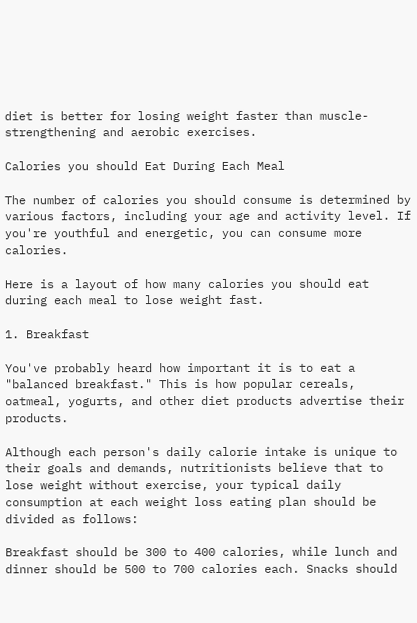diet is better for losing weight faster than muscle-strengthening and aerobic exercises.

Calories you should Eat During Each Meal

The number of calories you should consume is determined by various factors, including your age and activity level. If you're youthful and energetic, you can consume more calories.

Here is a layout of how many calories you should eat during each meal to lose weight fast.

1. Breakfast

You've probably heard how important it is to eat a "balanced breakfast." This is how popular cereals, oatmeal, yogurts, and other diet products advertise their products.

Although each person's daily calorie intake is unique to their goals and demands, nutritionists believe that to lose weight without exercise, your typical daily consumption at each weight loss eating plan should be divided as follows:

Breakfast should be 300 to 400 calories, while lunch and dinner should be 500 to 700 calories each. Snacks should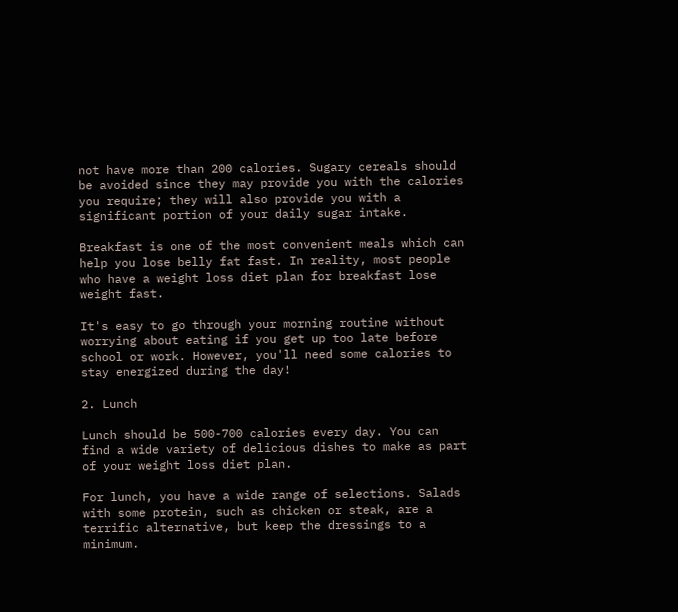not have more than 200 calories. Sugary cereals should be avoided since they may provide you with the calories you require; they will also provide you with a significant portion of your daily sugar intake.

Breakfast is one of the most convenient meals which can help you lose belly fat fast. In reality, most people who have a weight loss diet plan for breakfast lose weight fast.

It's easy to go through your morning routine without worrying about eating if you get up too late before school or work. However, you'll need some calories to stay energized during the day!

2. Lunch

Lunch should be 500-700 calories every day. You can find a wide variety of delicious dishes to make as part of your weight loss diet plan.

For lunch, you have a wide range of selections. Salads with some protein, such as chicken or steak, are a terrific alternative, but keep the dressings to a minimum.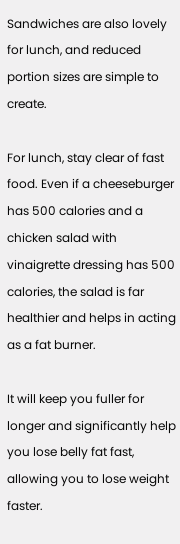Sandwiches are also lovely for lunch, and reduced portion sizes are simple to create.

For lunch, stay clear of fast food. Even if a cheeseburger has 500 calories and a chicken salad with vinaigrette dressing has 500 calories, the salad is far healthier and helps in acting as a fat burner.

It will keep you fuller for longer and significantly help you lose belly fat fast, allowing you to lose weight faster.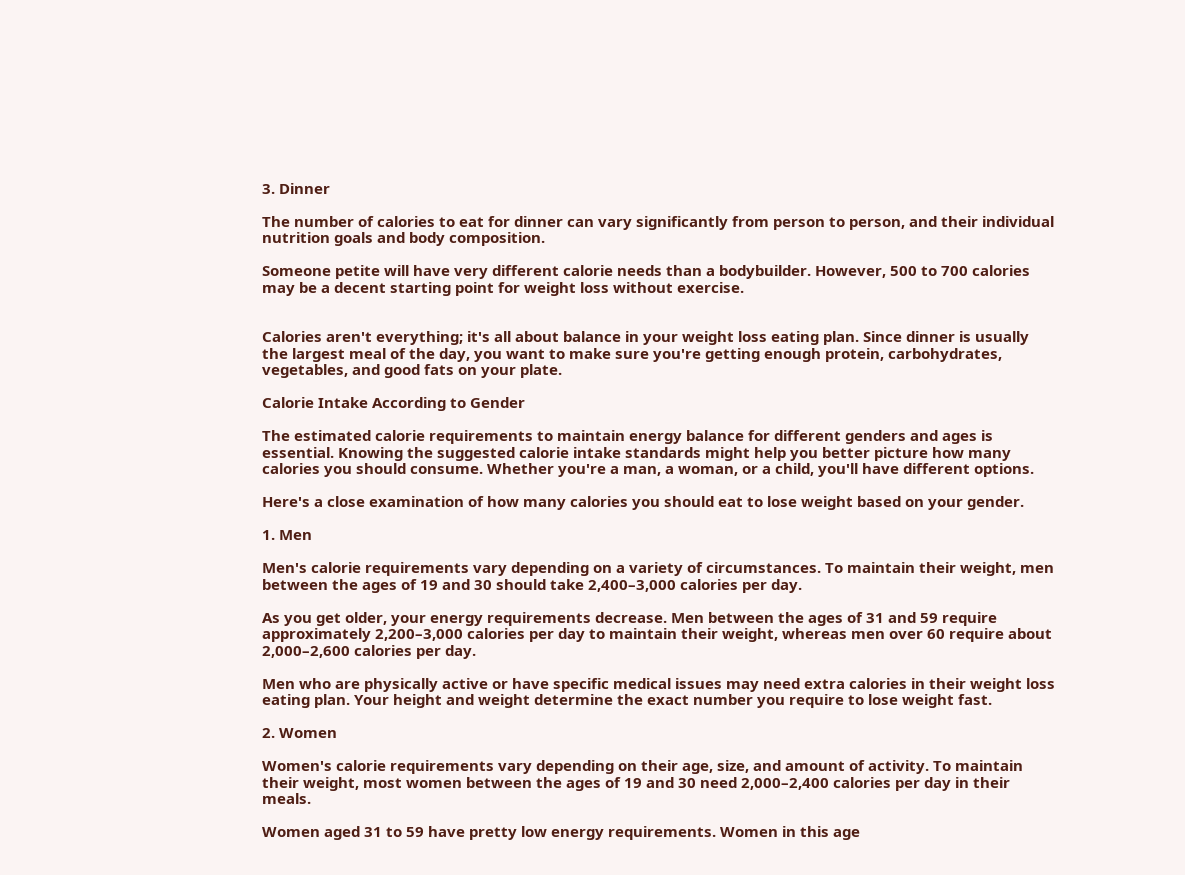3. Dinner

The number of calories to eat for dinner can vary significantly from person to person, and their individual nutrition goals and body composition.

Someone petite will have very different calorie needs than a bodybuilder. However, 500 to 700 calories may be a decent starting point for weight loss without exercise.


Calories aren't everything; it's all about balance in your weight loss eating plan. Since dinner is usually the largest meal of the day, you want to make sure you're getting enough protein, carbohydrates, vegetables, and good fats on your plate.

Calorie Intake According to Gender

The estimated calorie requirements to maintain energy balance for different genders and ages is essential. Knowing the suggested calorie intake standards might help you better picture how many calories you should consume. Whether you're a man, a woman, or a child, you'll have different options.

Here's a close examination of how many calories you should eat to lose weight based on your gender.

1. Men

Men's calorie requirements vary depending on a variety of circumstances. To maintain their weight, men between the ages of 19 and 30 should take 2,400–3,000 calories per day.

As you get older, your energy requirements decrease. Men between the ages of 31 and 59 require approximately 2,200–3,000 calories per day to maintain their weight, whereas men over 60 require about 2,000–2,600 calories per day.

Men who are physically active or have specific medical issues may need extra calories in their weight loss eating plan. Your height and weight determine the exact number you require to lose weight fast.

2. Women

Women's calorie requirements vary depending on their age, size, and amount of activity. To maintain their weight, most women between the ages of 19 and 30 need 2,000–2,400 calories per day in their meals.

Women aged 31 to 59 have pretty low energy requirements. Women in this age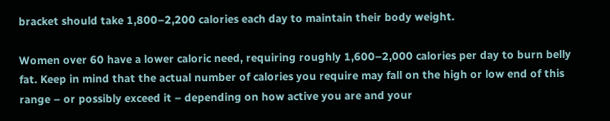bracket should take 1,800–2,200 calories each day to maintain their body weight.

Women over 60 have a lower caloric need, requiring roughly 1,600–2,000 calories per day to burn belly fat. Keep in mind that the actual number of calories you require may fall on the high or low end of this range – or possibly exceed it – depending on how active you are and your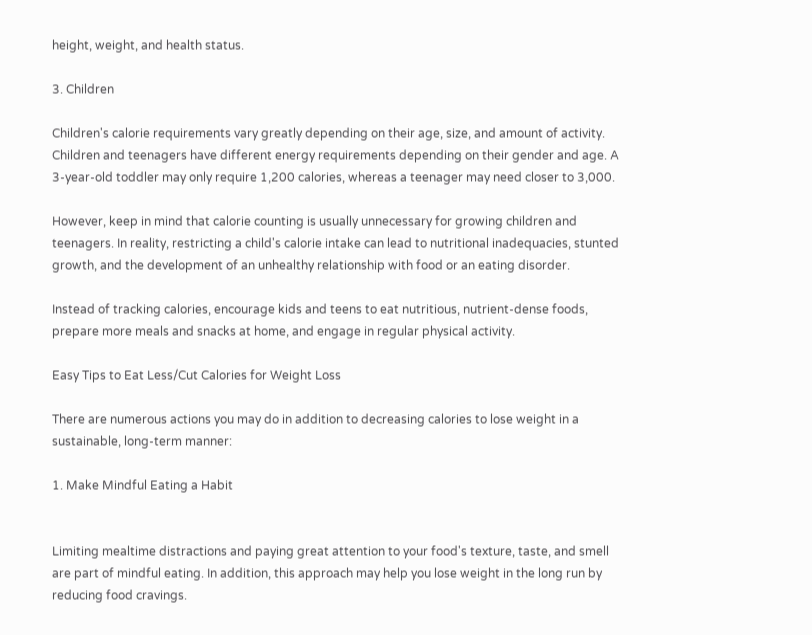height, weight, and health status.

3. Children

Children's calorie requirements vary greatly depending on their age, size, and amount of activity. Children and teenagers have different energy requirements depending on their gender and age. A 3-year-old toddler may only require 1,200 calories, whereas a teenager may need closer to 3,000.

However, keep in mind that calorie counting is usually unnecessary for growing children and teenagers. In reality, restricting a child's calorie intake can lead to nutritional inadequacies, stunted growth, and the development of an unhealthy relationship with food or an eating disorder.

Instead of tracking calories, encourage kids and teens to eat nutritious, nutrient-dense foods, prepare more meals and snacks at home, and engage in regular physical activity.

Easy Tips to Eat Less/Cut Calories for Weight Loss

There are numerous actions you may do in addition to decreasing calories to lose weight in a sustainable, long-term manner:

1. Make Mindful Eating a Habit


Limiting mealtime distractions and paying great attention to your food's texture, taste, and smell are part of mindful eating. In addition, this approach may help you lose weight in the long run by reducing food cravings.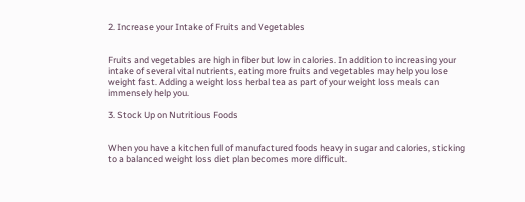2. Increase your Intake of Fruits and Vegetables


Fruits and vegetables are high in fiber but low in calories. In addition to increasing your intake of several vital nutrients, eating more fruits and vegetables may help you lose weight fast. Adding a weight loss herbal tea as part of your weight loss meals can immensely help you.

3. Stock Up on Nutritious Foods


When you have a kitchen full of manufactured foods heavy in sugar and calories, sticking to a balanced weight loss diet plan becomes more difficult.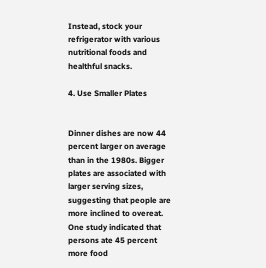Instead, stock your refrigerator with various nutritional foods and healthful snacks.

4. Use Smaller Plates


Dinner dishes are now 44 percent larger on average than in the 1980s. Bigger plates are associated with larger serving sizes, suggesting that people are more inclined to overeat. One study indicated that persons ate 45 percent more food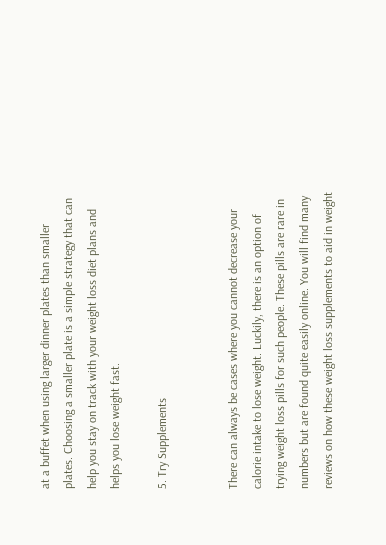at a buffet when using larger dinner plates than smaller plates. Choosing a smaller plate is a simple strategy that can help you stay on track with your weight loss diet plans and helps you lose weight fast.

5. Try Supplements


There can always be cases where you cannot decrease your calorie intake to lose weight. Luckily, there is an option of trying weight loss pills for such people. These pills are rare in numbers but are found quite easily online. You will find many reviews on how these weight loss supplements to aid in weight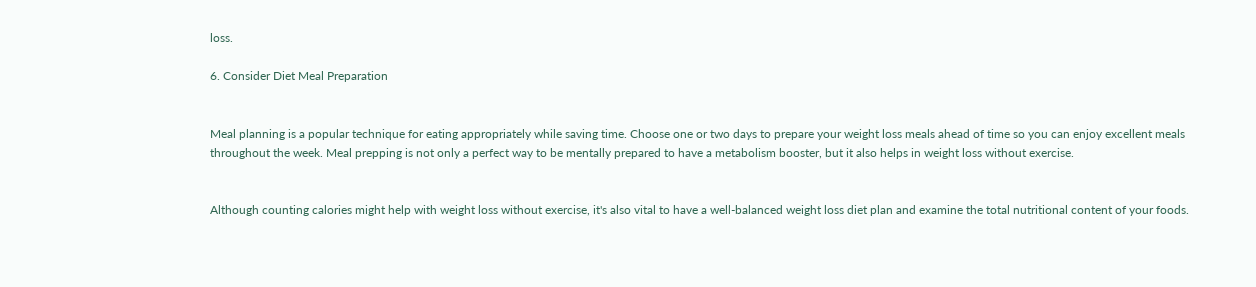loss.

6. Consider Diet Meal Preparation


Meal planning is a popular technique for eating appropriately while saving time. Choose one or two days to prepare your weight loss meals ahead of time so you can enjoy excellent meals throughout the week. Meal prepping is not only a perfect way to be mentally prepared to have a metabolism booster, but it also helps in weight loss without exercise.


Although counting calories might help with weight loss without exercise, it's also vital to have a well-balanced weight loss diet plan and examine the total nutritional content of your foods.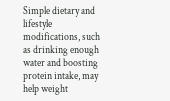Simple dietary and lifestyle modifications, such as drinking enough water and boosting protein intake, may help weight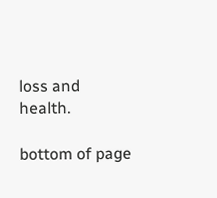loss and health.

bottom of page